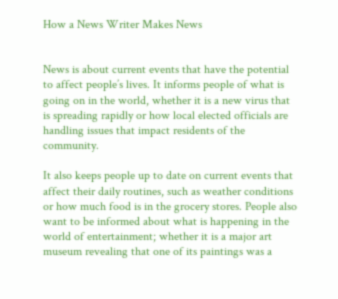How a News Writer Makes News


News is about current events that have the potential to affect people’s lives. It informs people of what is going on in the world, whether it is a new virus that is spreading rapidly or how local elected officials are handling issues that impact residents of the community.

It also keeps people up to date on current events that affect their daily routines, such as weather conditions or how much food is in the grocery stores. People also want to be informed about what is happening in the world of entertainment; whether it is a major art museum revealing that one of its paintings was a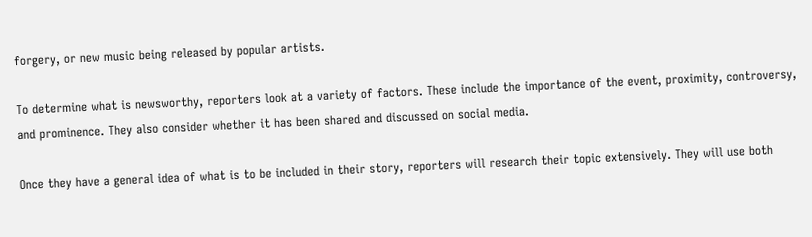forgery, or new music being released by popular artists.

To determine what is newsworthy, reporters look at a variety of factors. These include the importance of the event, proximity, controversy, and prominence. They also consider whether it has been shared and discussed on social media.

Once they have a general idea of what is to be included in their story, reporters will research their topic extensively. They will use both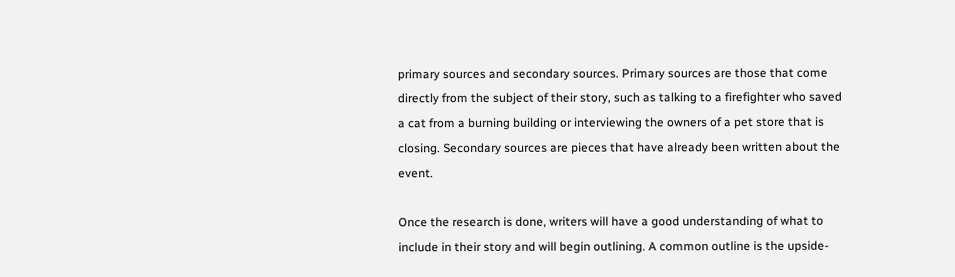primary sources and secondary sources. Primary sources are those that come directly from the subject of their story, such as talking to a firefighter who saved a cat from a burning building or interviewing the owners of a pet store that is closing. Secondary sources are pieces that have already been written about the event.

Once the research is done, writers will have a good understanding of what to include in their story and will begin outlining. A common outline is the upside-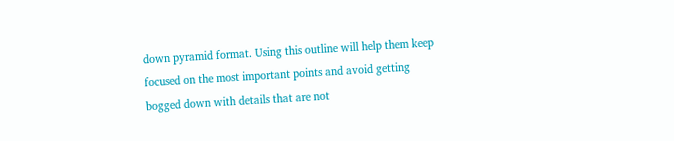down pyramid format. Using this outline will help them keep focused on the most important points and avoid getting bogged down with details that are not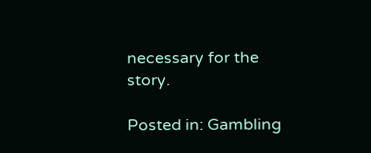necessary for the story.

Posted in: Gambling